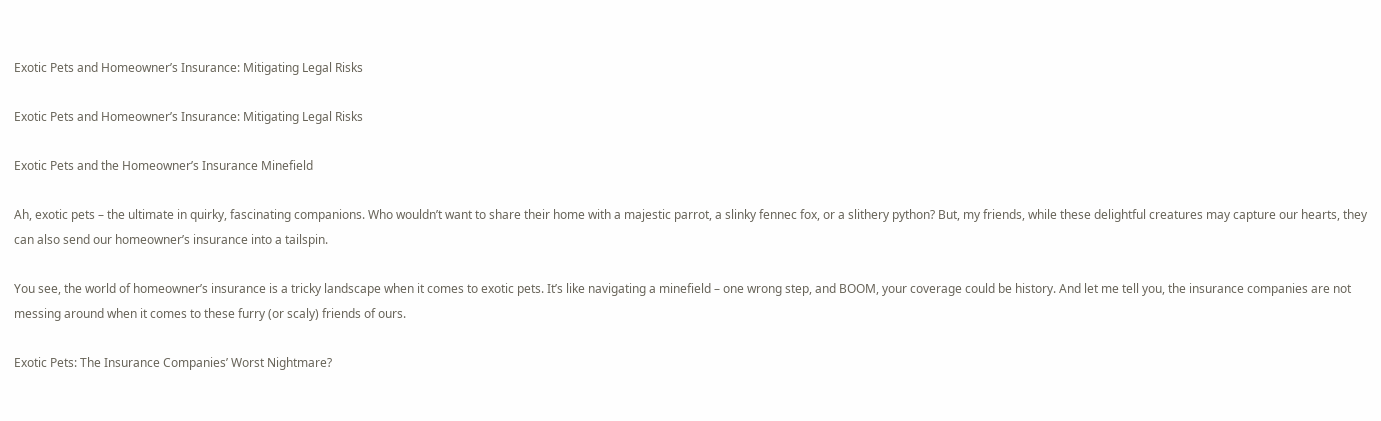Exotic Pets and Homeowner’s Insurance: Mitigating Legal Risks

Exotic Pets and Homeowner’s Insurance: Mitigating Legal Risks

Exotic Pets and the Homeowner’s Insurance Minefield

Ah, exotic pets – the ultimate in quirky, fascinating companions. Who wouldn’t want to share their home with a majestic parrot, a slinky fennec fox, or a slithery python? But, my friends, while these delightful creatures may capture our hearts, they can also send our homeowner’s insurance into a tailspin.

You see, the world of homeowner’s insurance is a tricky landscape when it comes to exotic pets. It’s like navigating a minefield – one wrong step, and BOOM, your coverage could be history. And let me tell you, the insurance companies are not messing around when it comes to these furry (or scaly) friends of ours.

Exotic Pets: The Insurance Companies’ Worst Nightmare?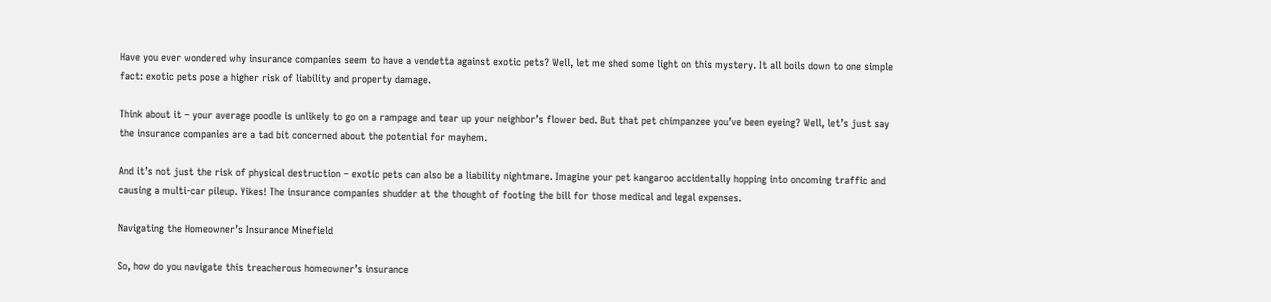Have you ever wondered why insurance companies seem to have a vendetta against exotic pets? Well, let me shed some light on this mystery. It all boils down to one simple fact: exotic pets pose a higher risk of liability and property damage.

Think about it – your average poodle is unlikely to go on a rampage and tear up your neighbor’s flower bed. But that pet chimpanzee you’ve been eyeing? Well, let’s just say the insurance companies are a tad bit concerned about the potential for mayhem.

And it’s not just the risk of physical destruction – exotic pets can also be a liability nightmare. Imagine your pet kangaroo accidentally hopping into oncoming traffic and causing a multi-car pileup. Yikes! The insurance companies shudder at the thought of footing the bill for those medical and legal expenses.

Navigating the Homeowner’s Insurance Minefield

So, how do you navigate this treacherous homeowner’s insurance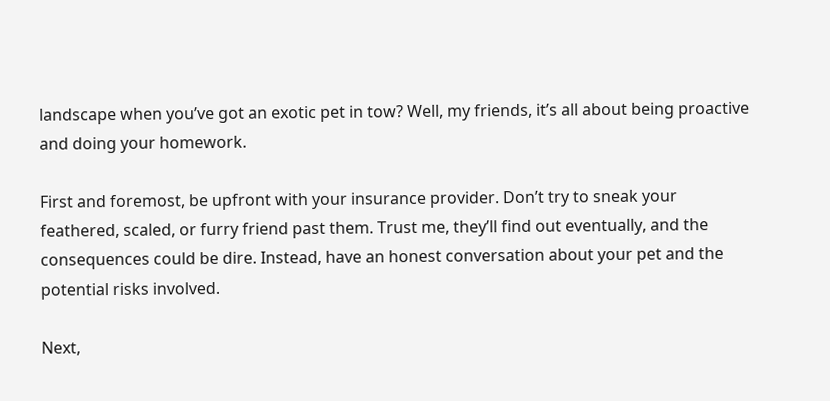landscape when you’ve got an exotic pet in tow? Well, my friends, it’s all about being proactive and doing your homework.

First and foremost, be upfront with your insurance provider. Don’t try to sneak your feathered, scaled, or furry friend past them. Trust me, they’ll find out eventually, and the consequences could be dire. Instead, have an honest conversation about your pet and the potential risks involved.

Next,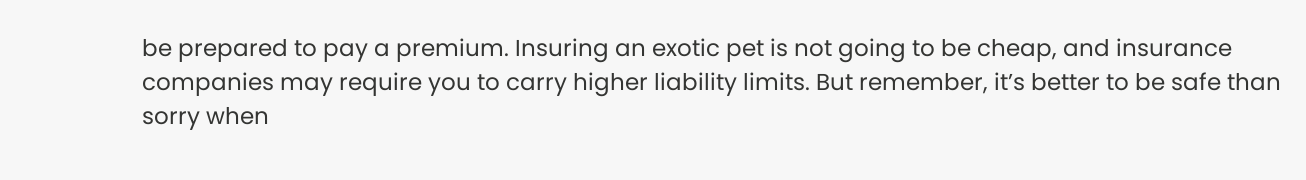be prepared to pay a premium. Insuring an exotic pet is not going to be cheap, and insurance companies may require you to carry higher liability limits. But remember, it’s better to be safe than sorry when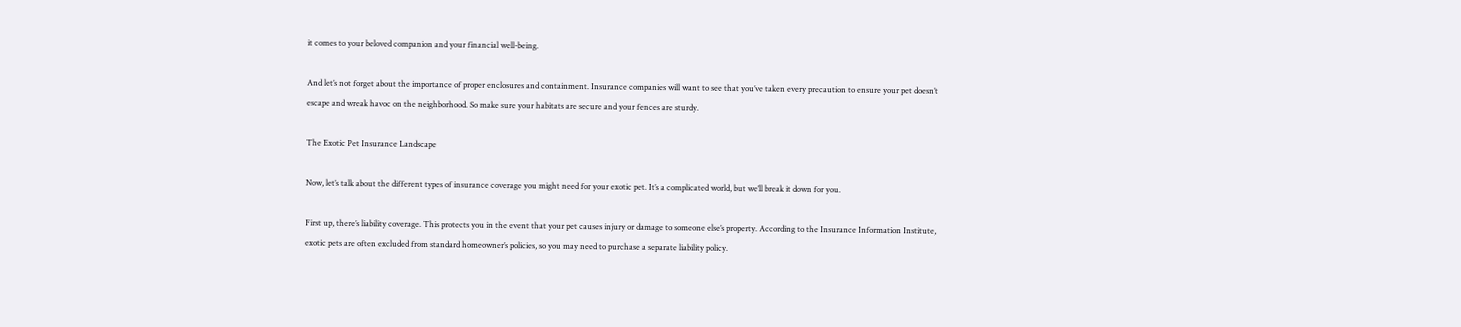it comes to your beloved companion and your financial well-being.

And let’s not forget about the importance of proper enclosures and containment. Insurance companies will want to see that you’ve taken every precaution to ensure your pet doesn’t escape and wreak havoc on the neighborhood. So make sure your habitats are secure and your fences are sturdy.

The Exotic Pet Insurance Landscape

Now, let’s talk about the different types of insurance coverage you might need for your exotic pet. It’s a complicated world, but we’ll break it down for you.

First up, there’s liability coverage. This protects you in the event that your pet causes injury or damage to someone else’s property. According to the Insurance Information Institute, exotic pets are often excluded from standard homeowner’s policies, so you may need to purchase a separate liability policy.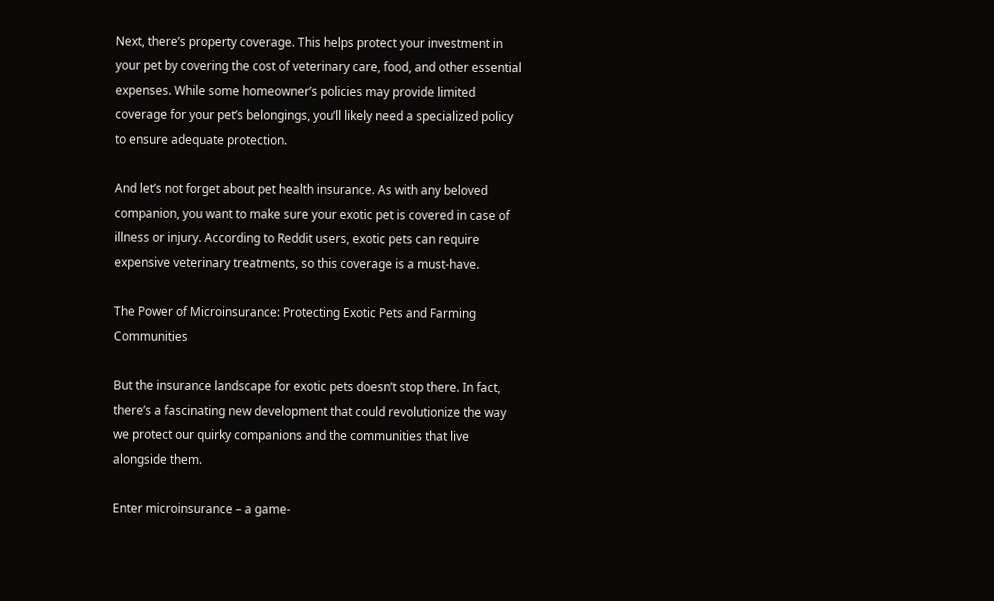Next, there’s property coverage. This helps protect your investment in your pet by covering the cost of veterinary care, food, and other essential expenses. While some homeowner’s policies may provide limited coverage for your pet’s belongings, you’ll likely need a specialized policy to ensure adequate protection.

And let’s not forget about pet health insurance. As with any beloved companion, you want to make sure your exotic pet is covered in case of illness or injury. According to Reddit users, exotic pets can require expensive veterinary treatments, so this coverage is a must-have.

The Power of Microinsurance: Protecting Exotic Pets and Farming Communities

But the insurance landscape for exotic pets doesn’t stop there. In fact, there’s a fascinating new development that could revolutionize the way we protect our quirky companions and the communities that live alongside them.

Enter microinsurance – a game-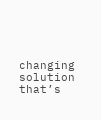changing solution that’s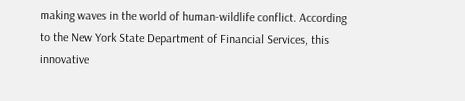making waves in the world of human-wildlife conflict. According to the New York State Department of Financial Services, this innovative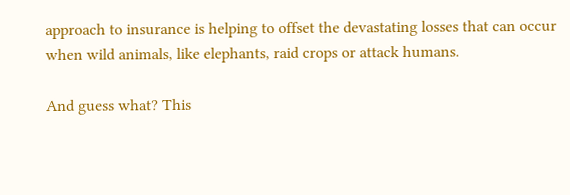approach to insurance is helping to offset the devastating losses that can occur when wild animals, like elephants, raid crops or attack humans.

And guess what? This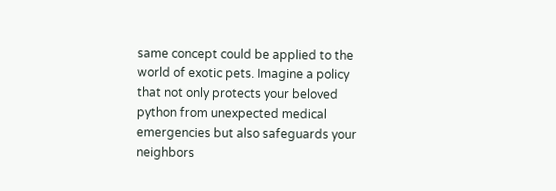same concept could be applied to the world of exotic pets. Imagine a policy that not only protects your beloved python from unexpected medical emergencies but also safeguards your neighbors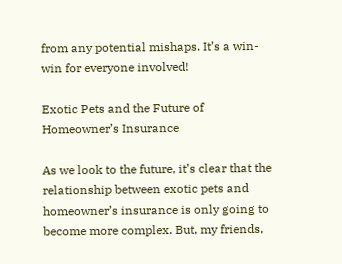from any potential mishaps. It’s a win-win for everyone involved!

Exotic Pets and the Future of Homeowner’s Insurance

As we look to the future, it’s clear that the relationship between exotic pets and homeowner’s insurance is only going to become more complex. But, my friends,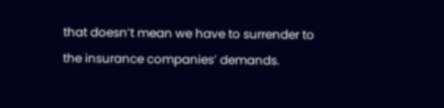that doesn’t mean we have to surrender to the insurance companies’ demands.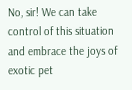No, sir! We can take control of this situation and embrace the joys of exotic pet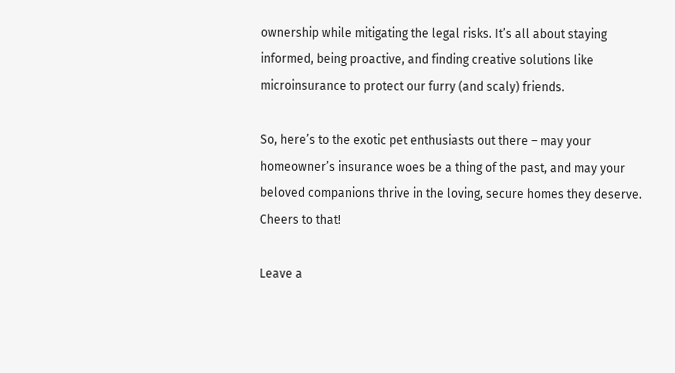ownership while mitigating the legal risks. It’s all about staying informed, being proactive, and finding creative solutions like microinsurance to protect our furry (and scaly) friends.

So, here’s to the exotic pet enthusiasts out there – may your homeowner’s insurance woes be a thing of the past, and may your beloved companions thrive in the loving, secure homes they deserve. Cheers to that!

Leave a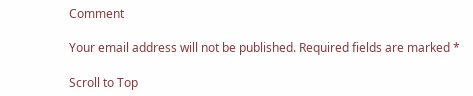Comment

Your email address will not be published. Required fields are marked *

Scroll to Top